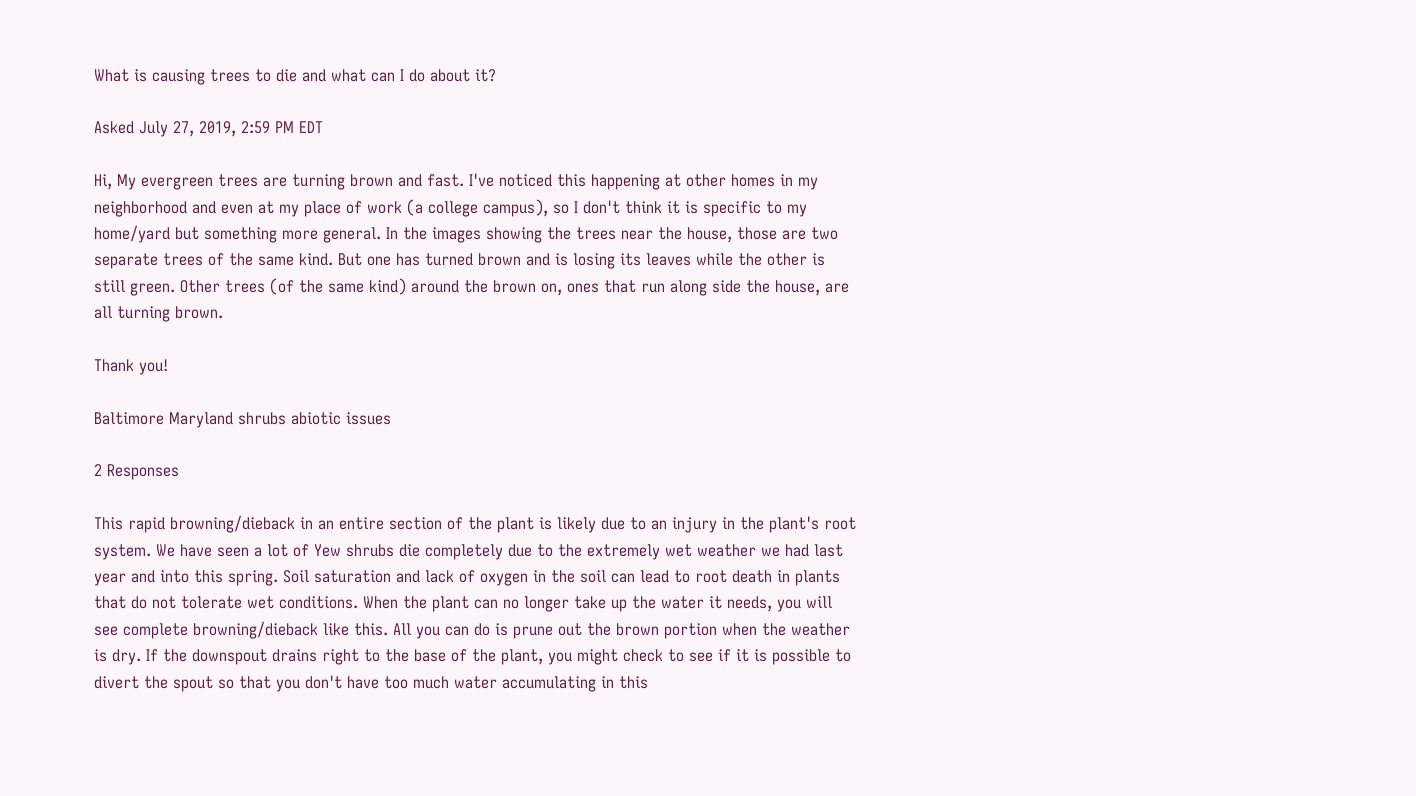What is causing trees to die and what can I do about it?

Asked July 27, 2019, 2:59 PM EDT

Hi, My evergreen trees are turning brown and fast. I've noticed this happening at other homes in my neighborhood and even at my place of work (a college campus), so I don't think it is specific to my home/yard but something more general. In the images showing the trees near the house, those are two separate trees of the same kind. But one has turned brown and is losing its leaves while the other is still green. Other trees (of the same kind) around the brown on, ones that run along side the house, are all turning brown.

Thank you!

Baltimore Maryland shrubs abiotic issues

2 Responses

This rapid browning/dieback in an entire section of the plant is likely due to an injury in the plant's root system. We have seen a lot of Yew shrubs die completely due to the extremely wet weather we had last year and into this spring. Soil saturation and lack of oxygen in the soil can lead to root death in plants that do not tolerate wet conditions. When the plant can no longer take up the water it needs, you will see complete browning/dieback like this. All you can do is prune out the brown portion when the weather is dry. If the downspout drains right to the base of the plant, you might check to see if it is possible to divert the spout so that you don't have too much water accumulating in this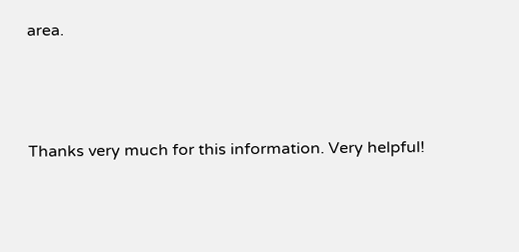area.



Thanks very much for this information. Very helpful!